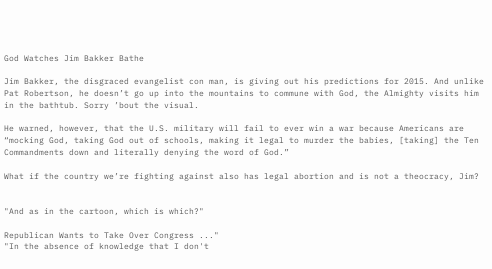God Watches Jim Bakker Bathe

Jim Bakker, the disgraced evangelist con man, is giving out his predictions for 2015. And unlike Pat Robertson, he doesn’t go up into the mountains to commune with God, the Almighty visits him in the bathtub. Sorry ’bout the visual.

He warned, however, that the U.S. military will fail to ever win a war because Americans are “mocking God, taking God out of schools, making it legal to murder the babies, [taking] the Ten Commandments down and literally denying the word of God.”

What if the country we’re fighting against also has legal abortion and is not a theocracy, Jim?


"And as in the cartoon, which is which?"

Republican Wants to Take Over Congress ..."
"In the absence of knowledge that I don't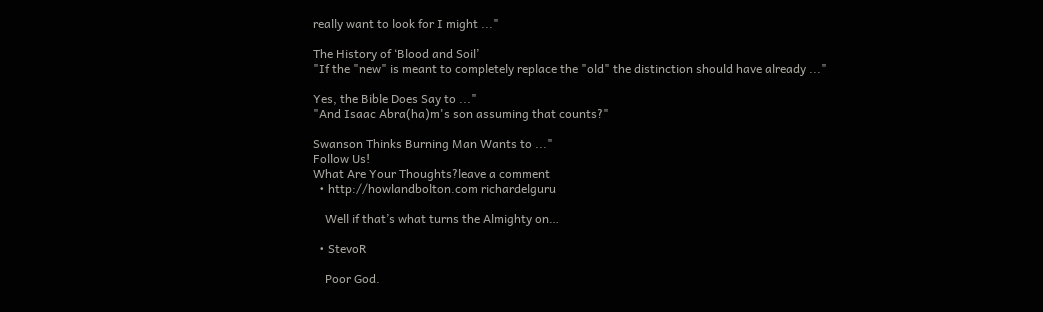really want to look for I might ..."

The History of ‘Blood and Soil’
"If the "new" is meant to completely replace the "old" the distinction should have already ..."

Yes, the Bible Does Say to ..."
"And Isaac Abra(ha)m's son assuming that counts?"

Swanson Thinks Burning Man Wants to ..."
Follow Us!
What Are Your Thoughts?leave a comment
  • http://howlandbolton.com richardelguru

    Well if that’s what turns the Almighty on…

  • StevoR

    Poor God.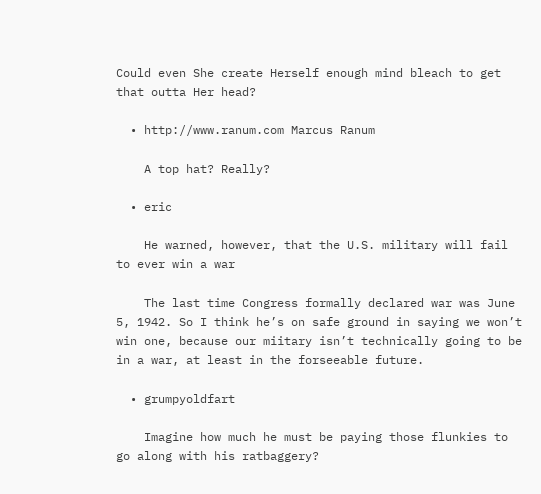Could even She create Herself enough mind bleach to get that outta Her head?

  • http://www.ranum.com Marcus Ranum

    A top hat? Really?

  • eric

    He warned, however, that the U.S. military will fail to ever win a war

    The last time Congress formally declared war was June 5, 1942. So I think he’s on safe ground in saying we won’t win one, because our miitary isn’t technically going to be in a war, at least in the forseeable future.

  • grumpyoldfart

    Imagine how much he must be paying those flunkies to go along with his ratbaggery?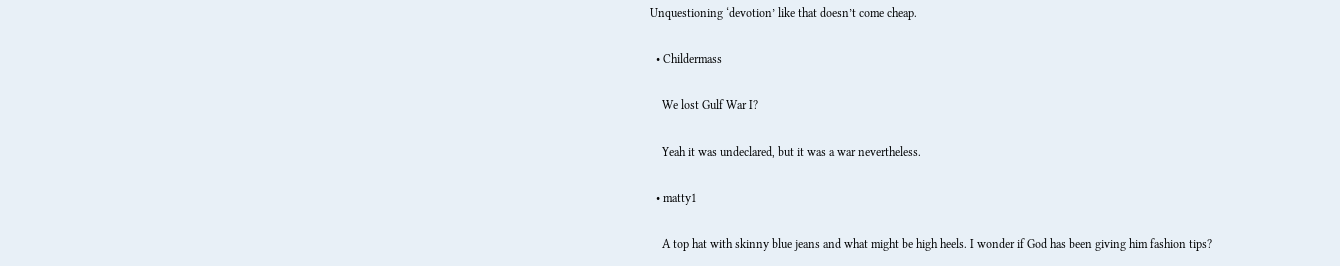Unquestioning ‘devotion’ like that doesn’t come cheap.

  • Childermass

    We lost Gulf War I?

    Yeah it was undeclared, but it was a war nevertheless.

  • matty1

    A top hat with skinny blue jeans and what might be high heels. I wonder if God has been giving him fashion tips?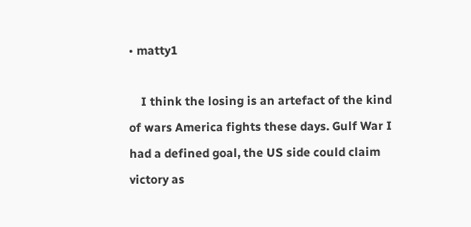• matty1

    I think the losing is an artefact of the kind of wars America fights these days. Gulf War I had a defined goal, the US side could claim victory as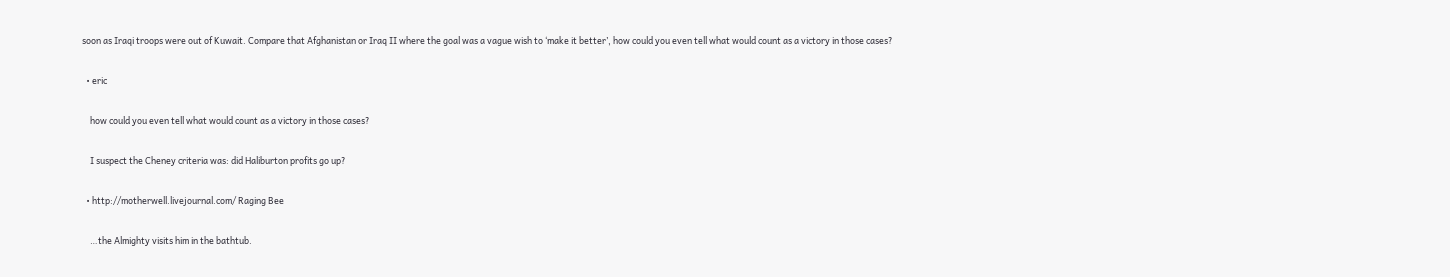soon as Iraqi troops were out of Kuwait. Compare that Afghanistan or Iraq II where the goal was a vague wish to ‘make it better’, how could you even tell what would count as a victory in those cases?

  • eric

    how could you even tell what would count as a victory in those cases?

    I suspect the Cheney criteria was: did Haliburton profits go up?

  • http://motherwell.livejournal.com/ Raging Bee

    …the Almighty visits him in the bathtub.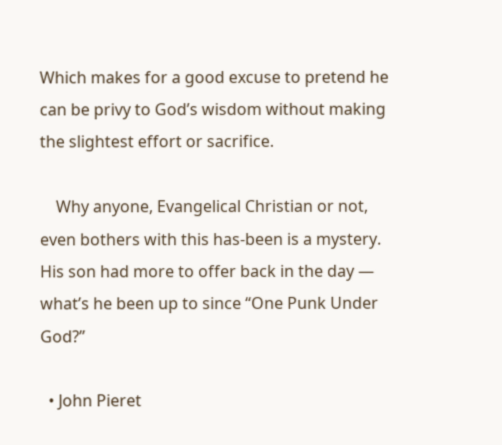Which makes for a good excuse to pretend he can be privy to God’s wisdom without making the slightest effort or sacrifice.

    Why anyone, Evangelical Christian or not, even bothers with this has-been is a mystery. His son had more to offer back in the day — what’s he been up to since “One Punk Under God?”

  • John Pieret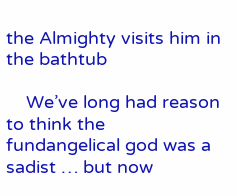the Almighty visits him in the bathtub

    We’ve long had reason to think the fundangelical god was a sadist … but now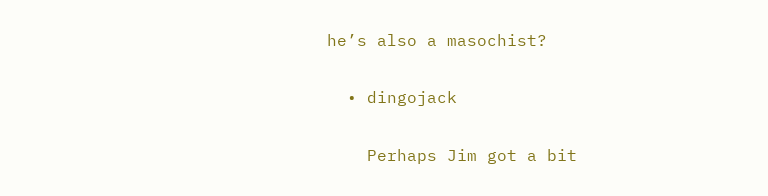he’s also a masochist?

  • dingojack

    Perhaps Jim got a bit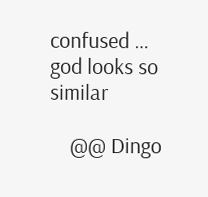confused … god looks so similar

    @@ Dingo